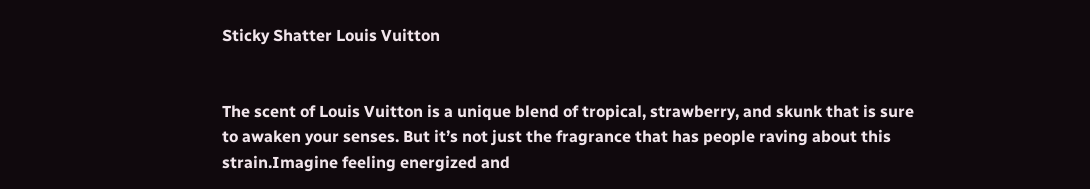Sticky Shatter Louis Vuitton


The scent of Louis Vuitton is a unique blend of tropical, strawberry, and skunk that is sure to awaken your senses. But it’s not just the fragrance that has people raving about this strain.Imagine feeling energized and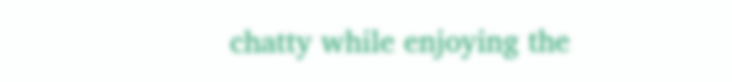chatty while enjoying the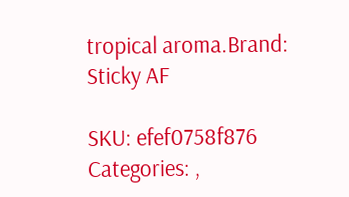tropical aroma.Brand: Sticky AF

SKU: efef0758f876 Categories: ,